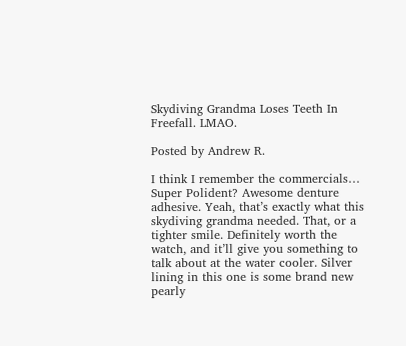Skydiving Grandma Loses Teeth In Freefall. LMAO.

Posted by Andrew R.

I think I remember the commercials… Super Polident? Awesome denture adhesive. Yeah, that’s exactly what this skydiving grandma needed. That, or a tighter smile. Definitely worth the watch, and it’ll give you something to talk about at the water cooler. Silver lining in this one is some brand new pearly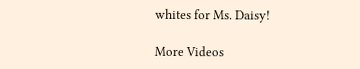whites for Ms. Daisy!

More Videos